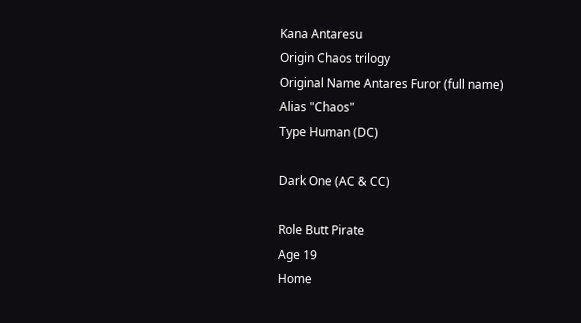Kana Antaresu
Origin Chaos trilogy
Original Name Antares Furor (full name)
Alias "Chaos"
Type Human (DC)

Dark One (AC & CC)

Role Butt Pirate
Age 19
Home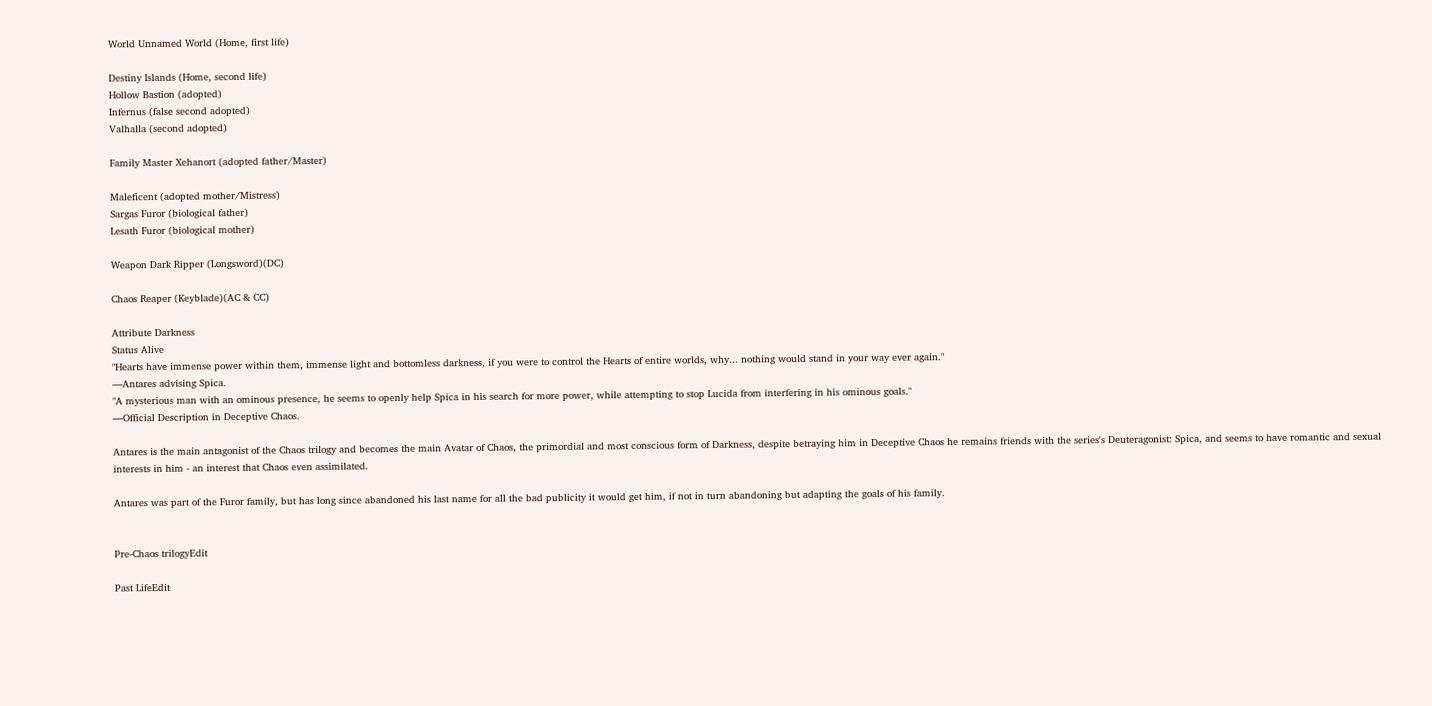World Unnamed World (Home, first life)

Destiny Islands (Home, second life)
Hollow Bastion (adopted)
Infernus (false second adopted)
Valhalla (second adopted)

Family Master Xehanort (adopted father/Master)

Maleficent (adopted mother/Mistress)
Sargas Furor (biological father)
Lesath Furor (biological mother)

Weapon Dark Ripper (Longsword)(DC)

Chaos Reaper (Keyblade)(AC & CC)

Attribute Darkness
Status Alive
"Hearts have immense power within them, immense light and bottomless darkness, if you were to control the Hearts of entire worlds, why... nothing would stand in your way ever again."
—Antares advising Spica.
"A mysterious man with an ominous presence, he seems to openly help Spica in his search for more power, while attempting to stop Lucida from interfering in his ominous goals."
—Official Description in Deceptive Chaos.

Antares is the main antagonist of the Chaos trilogy and becomes the main Avatar of Chaos, the primordial and most conscious form of Darkness, despite betraying him in Deceptive Chaos he remains friends with the series's Deuteragonist: Spica, and seems to have romantic and sexual interests in him - an interest that Chaos even assimilated.

Antares was part of the Furor family, but has long since abandoned his last name for all the bad publicity it would get him, if not in turn abandoning but adapting the goals of his family.


Pre-Chaos trilogyEdit

Past LifeEdit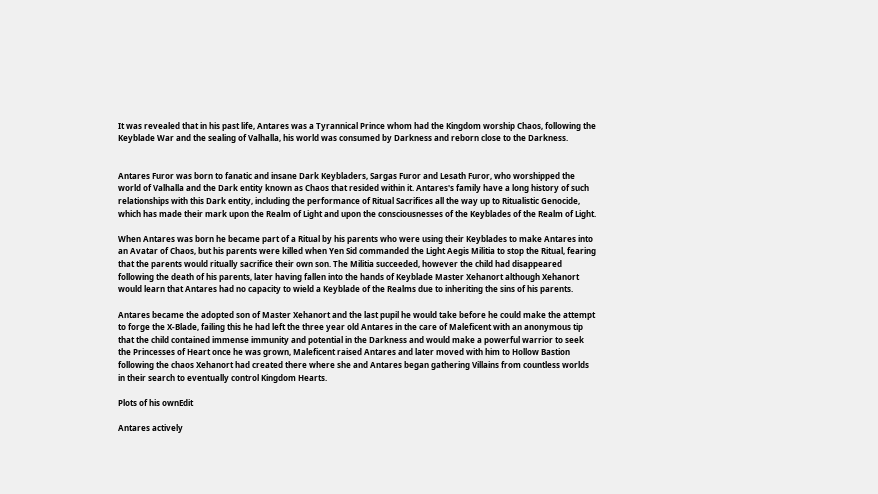It was revealed that in his past life, Antares was a Tyrannical Prince whom had the Kingdom worship Chaos, following the Keyblade War and the sealing of Valhalla, his world was consumed by Darkness and reborn close to the Darkness.


Antares Furor was born to fanatic and insane Dark Keybladers, Sargas Furor and Lesath Furor, who worshipped the world of Valhalla and the Dark entity known as Chaos that resided within it. Antares's family have a long history of such relationships with this Dark entity, including the performance of Ritual Sacrifices all the way up to Ritualistic Genocide, which has made their mark upon the Realm of Light and upon the consciousnesses of the Keyblades of the Realm of Light.

When Antares was born he became part of a Ritual by his parents who were using their Keyblades to make Antares into an Avatar of Chaos, but his parents were killed when Yen Sid commanded the Light Aegis Militia to stop the Ritual, fearing that the parents would ritually sacrifice their own son. The Militia succeeded, however the child had disappeared following the death of his parents, later having fallen into the hands of Keyblade Master Xehanort although Xehanort would learn that Antares had no capacity to wield a Keyblade of the Realms due to inheriting the sins of his parents.

Antares became the adopted son of Master Xehanort and the last pupil he would take before he could make the attempt to forge the X-Blade, failing this he had left the three year old Antares in the care of Maleficent with an anonymous tip that the child contained immense immunity and potential in the Darkness and would make a powerful warrior to seek the Princesses of Heart once he was grown, Maleficent raised Antares and later moved with him to Hollow Bastion following the chaos Xehanort had created there where she and Antares began gathering Villains from countless worlds in their search to eventually control Kingdom Hearts.

Plots of his ownEdit

Antares actively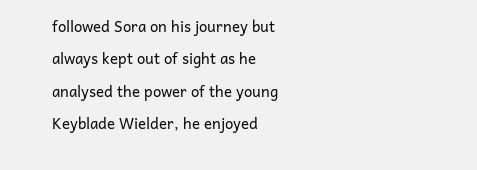followed Sora on his journey but always kept out of sight as he analysed the power of the young Keyblade Wielder, he enjoyed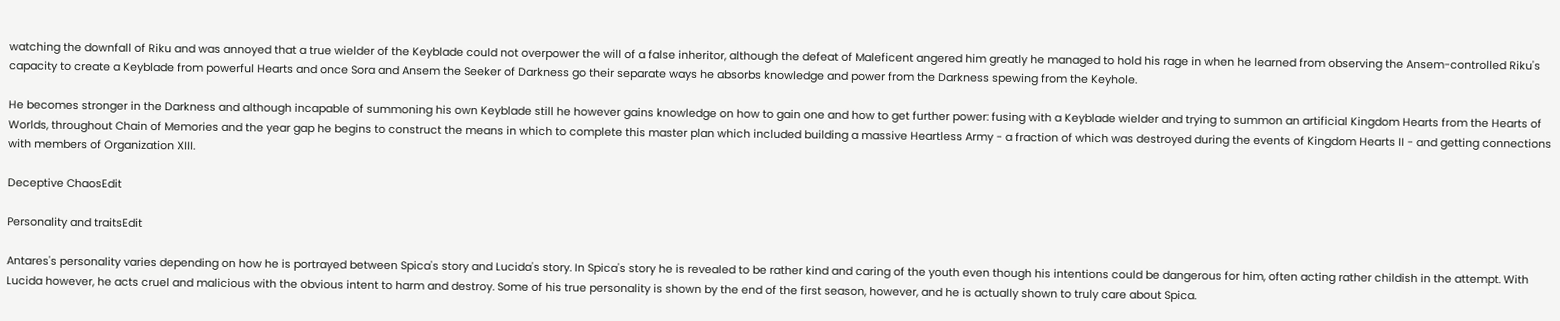watching the downfall of Riku and was annoyed that a true wielder of the Keyblade could not overpower the will of a false inheritor, although the defeat of Maleficent angered him greatly he managed to hold his rage in when he learned from observing the Ansem-controlled Riku's capacity to create a Keyblade from powerful Hearts and once Sora and Ansem the Seeker of Darkness go their separate ways he absorbs knowledge and power from the Darkness spewing from the Keyhole.

He becomes stronger in the Darkness and although incapable of summoning his own Keyblade still he however gains knowledge on how to gain one and how to get further power: fusing with a Keyblade wielder and trying to summon an artificial Kingdom Hearts from the Hearts of Worlds, throughout Chain of Memories and the year gap he begins to construct the means in which to complete this master plan which included building a massive Heartless Army - a fraction of which was destroyed during the events of Kingdom Hearts II - and getting connections with members of Organization XIII.

Deceptive ChaosEdit

Personality and traitsEdit

Antares's personality varies depending on how he is portrayed between Spica's story and Lucida's story. In Spica's story he is revealed to be rather kind and caring of the youth even though his intentions could be dangerous for him, often acting rather childish in the attempt. With Lucida however, he acts cruel and malicious with the obvious intent to harm and destroy. Some of his true personality is shown by the end of the first season, however, and he is actually shown to truly care about Spica.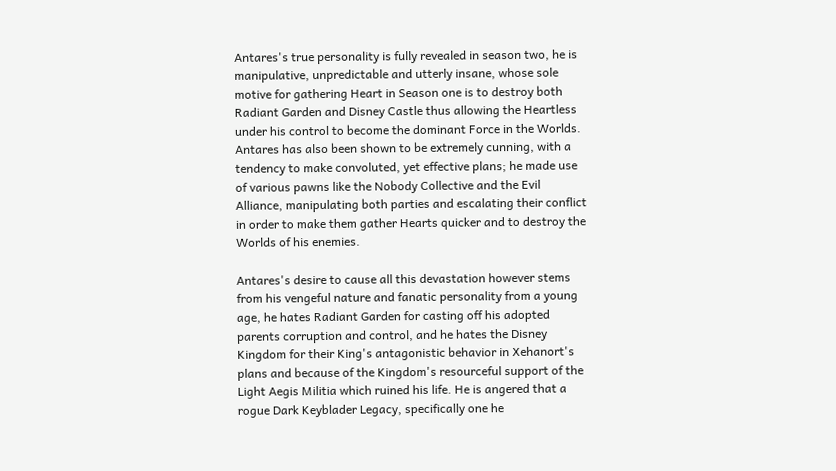Antares's true personality is fully revealed in season two, he is manipulative, unpredictable and utterly insane, whose sole motive for gathering Heart in Season one is to destroy both Radiant Garden and Disney Castle thus allowing the Heartless under his control to become the dominant Force in the Worlds. Antares has also been shown to be extremely cunning, with a tendency to make convoluted, yet effective plans; he made use of various pawns like the Nobody Collective and the Evil Alliance, manipulating both parties and escalating their conflict in order to make them gather Hearts quicker and to destroy the Worlds of his enemies.

Antares's desire to cause all this devastation however stems from his vengeful nature and fanatic personality from a young age, he hates Radiant Garden for casting off his adopted parents corruption and control, and he hates the Disney Kingdom for their King's antagonistic behavior in Xehanort's plans and because of the Kingdom's resourceful support of the Light Aegis Militia which ruined his life. He is angered that a rogue Dark Keyblader Legacy, specifically one he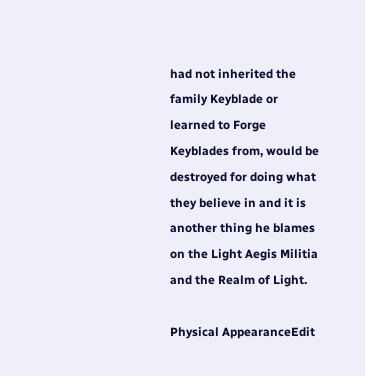had not inherited the family Keyblade or learned to Forge Keyblades from, would be destroyed for doing what they believe in and it is another thing he blames on the Light Aegis Militia and the Realm of Light.

Physical AppearanceEdit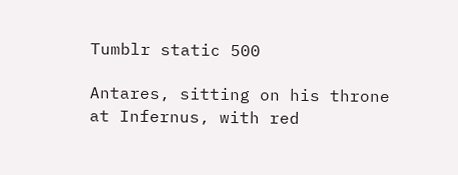Tumblr static 500

Antares, sitting on his throne at Infernus, with red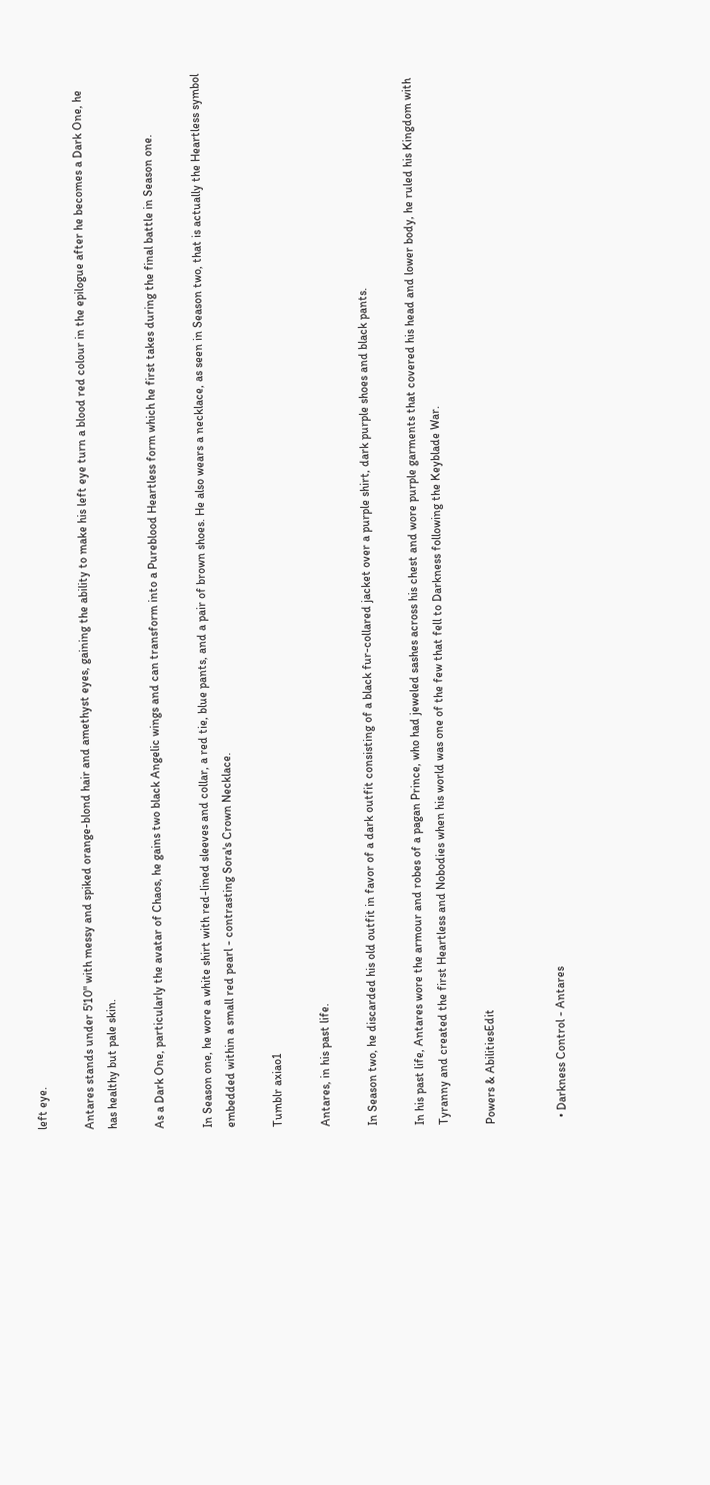left eye.

Antares stands under 5'10" with messy and spiked orange-blond hair and amethyst eyes, gaining the ability to make his left eye turn a blood red colour in the epilogue after he becomes a Dark One, he has healthy but pale skin.

As a Dark One, particularly the avatar of Chaos, he gains two black Angelic wings and can transform into a Pureblood Heartless form which he first takes during the final battle in Season one.

In Season one, he wore a white shirt with red-lined sleeves and collar, a red tie, blue pants, and a pair of brown shoes. He also wears a necklace, as seen in Season two, that is actually the Heartless symbol embedded within a small red pearl - contrasting Sora's Crown Necklace.

Tumblr axiao1

Antares, in his past life.

In Season two, he discarded his old outfit in favor of a dark outfit consisting of a black fur-collared jacket over a purple shirt, dark purple shoes and black pants.

In his past life, Antares wore the armour and robes of a pagan Prince, who had jeweled sashes across his chest and wore purple garments that covered his head and lower body, he ruled his Kingdom with Tyranny and created the first Heartless and Nobodies when his world was one of the few that fell to Darkness following the Keyblade War.

Powers & AbilitiesEdit


  • Darkness Control - Antares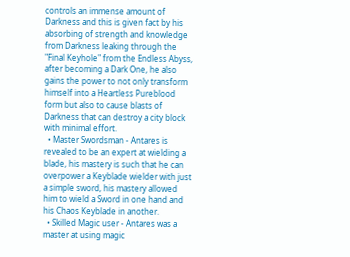controls an immense amount of Darkness and this is given fact by his absorbing of strength and knowledge from Darkness leaking through the "Final Keyhole" from the Endless Abyss, after becoming a Dark One, he also gains the power to not only transform himself into a Heartless Pureblood form but also to cause blasts of Darkness that can destroy a city block with minimal effort.
  • Master Swordsman - Antares is revealed to be an expert at wielding a blade, his mastery is such that he can overpower a Keyblade wielder with just a simple sword, his mastery allowed him to wield a Sword in one hand and his Chaos Keyblade in another.
  • Skilled Magic user - Antares was a master at using magic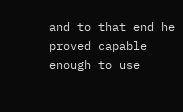and to that end he proved capable enough to use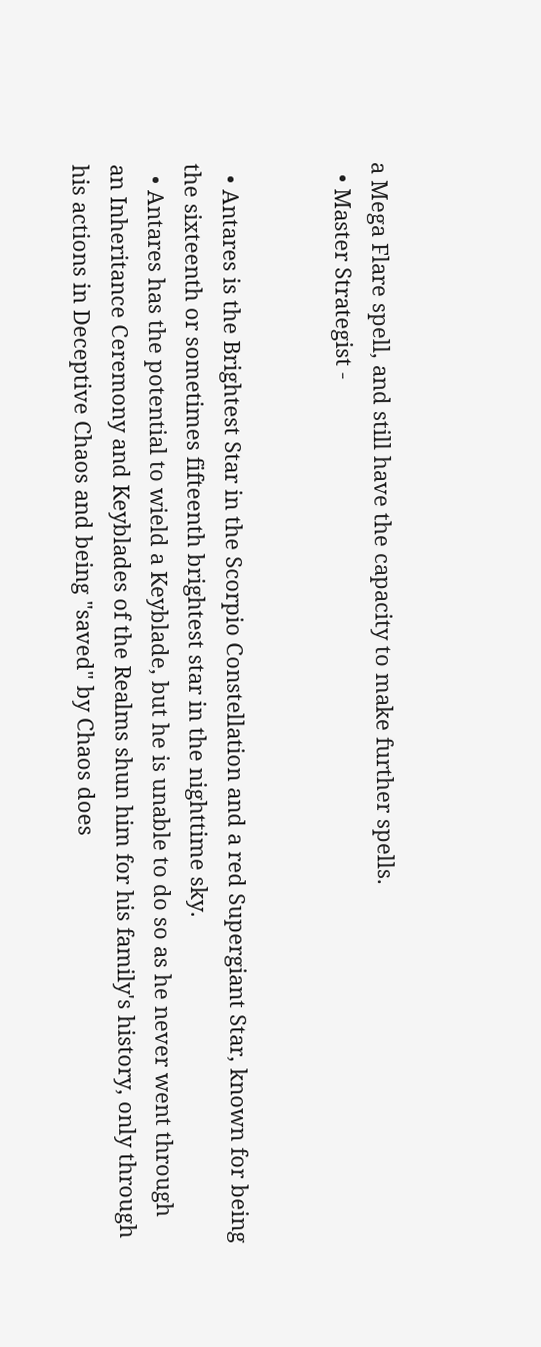a Mega Flare spell, and still have the capacity to make further spells.
  • Master Strategist -


  • Antares is the Brightest Star in the Scorpio Constellation and a red Supergiant Star, known for being the sixteenth or sometimes fifteenth brightest star in the nighttime sky.
  • Antares has the potential to wield a Keyblade, but he is unable to do so as he never went through an Inheritance Ceremony and Keyblades of the Realms shun him for his family's history, only through his actions in Deceptive Chaos and being "saved" by Chaos does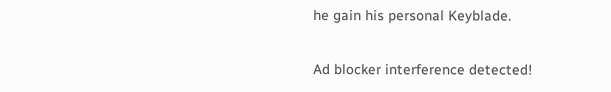he gain his personal Keyblade.

Ad blocker interference detected!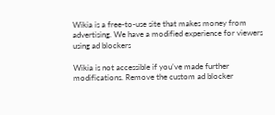Wikia is a free-to-use site that makes money from advertising. We have a modified experience for viewers using ad blockers

Wikia is not accessible if you’ve made further modifications. Remove the custom ad blocker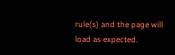rule(s) and the page will load as expected.